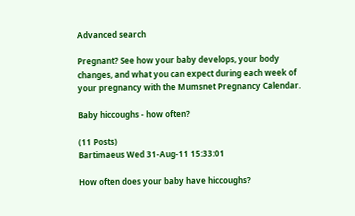Advanced search

Pregnant? See how your baby develops, your body changes, and what you can expect during each week of your pregnancy with the Mumsnet Pregnancy Calendar.

Baby hiccoughs - how often?

(11 Posts)
Bartimaeus Wed 31-Aug-11 15:33:01

How often does your baby have hiccoughs?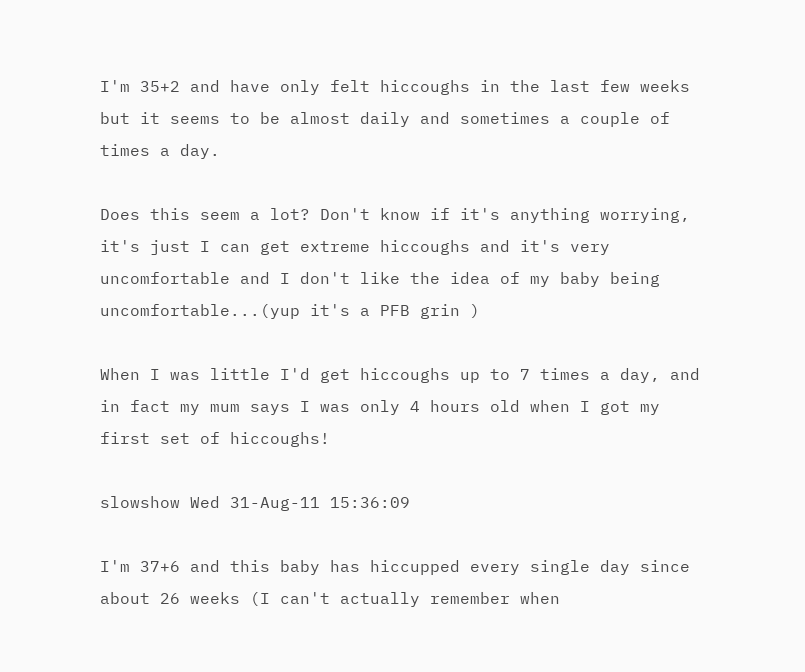I'm 35+2 and have only felt hiccoughs in the last few weeks but it seems to be almost daily and sometimes a couple of times a day.

Does this seem a lot? Don't know if it's anything worrying, it's just I can get extreme hiccoughs and it's very uncomfortable and I don't like the idea of my baby being uncomfortable...(yup it's a PFB grin )

When I was little I'd get hiccoughs up to 7 times a day, and in fact my mum says I was only 4 hours old when I got my first set of hiccoughs!

slowshow Wed 31-Aug-11 15:36:09

I'm 37+6 and this baby has hiccupped every single day since about 26 weeks (I can't actually remember when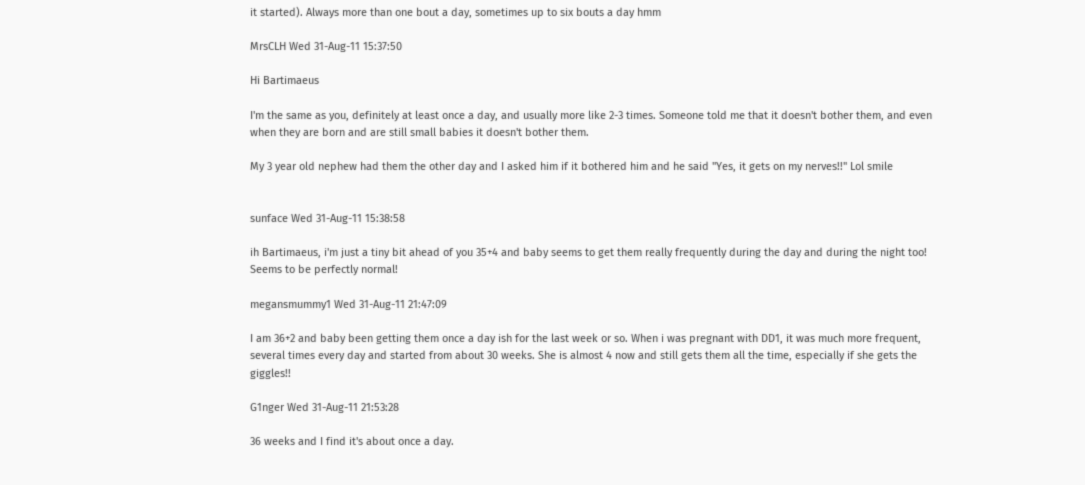it started). Always more than one bout a day, sometimes up to six bouts a day hmm

MrsCLH Wed 31-Aug-11 15:37:50

Hi Bartimaeus

I'm the same as you, definitely at least once a day, and usually more like 2-3 times. Someone told me that it doesn't bother them, and even when they are born and are still small babies it doesn't bother them.

My 3 year old nephew had them the other day and I asked him if it bothered him and he said "Yes, it gets on my nerves!!" Lol smile


sunface Wed 31-Aug-11 15:38:58

ih Bartimaeus, i'm just a tiny bit ahead of you 35+4 and baby seems to get them really frequently during the day and during the night too! Seems to be perfectly normal!

megansmummy1 Wed 31-Aug-11 21:47:09

I am 36+2 and baby been getting them once a day ish for the last week or so. When i was pregnant with DD1, it was much more frequent, several times every day and started from about 30 weeks. She is almost 4 now and still gets them all the time, especially if she gets the giggles!!

G1nger Wed 31-Aug-11 21:53:28

36 weeks and I find it's about once a day.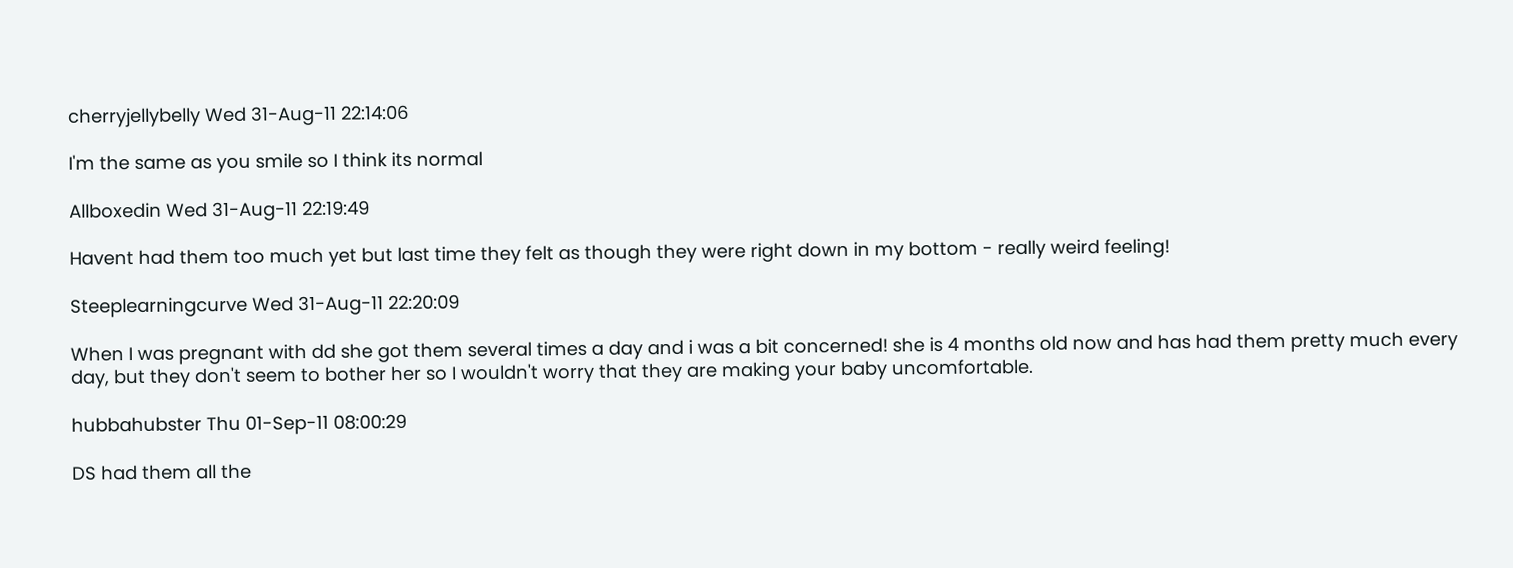cherryjellybelly Wed 31-Aug-11 22:14:06

I'm the same as you smile so I think its normal

Allboxedin Wed 31-Aug-11 22:19:49

Havent had them too much yet but last time they felt as though they were right down in my bottom - really weird feeling!

Steeplearningcurve Wed 31-Aug-11 22:20:09

When I was pregnant with dd she got them several times a day and i was a bit concerned! she is 4 months old now and has had them pretty much every day, but they don't seem to bother her so I wouldn't worry that they are making your baby uncomfortable.

hubbahubster Thu 01-Sep-11 08:00:29

DS had them all the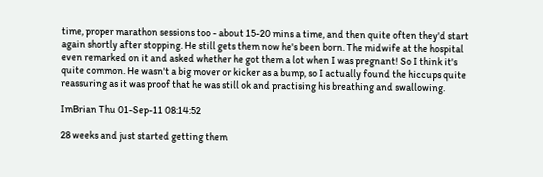time, proper marathon sessions too - about 15-20 mins a time, and then quite often they'd start again shortly after stopping. He still gets them now he's been born. The midwife at the hospital even remarked on it and asked whether he got them a lot when I was pregnant! So I think it's quite common. He wasn't a big mover or kicker as a bump, so I actually found the hiccups quite reassuring as it was proof that he was still ok and practising his breathing and swallowing.

ImBrian Thu 01-Sep-11 08:14:52

28 weeks and just started getting them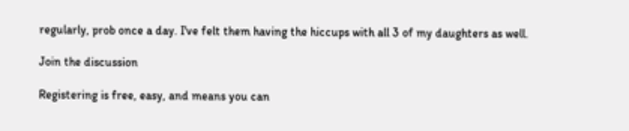regularly, prob once a day. I've felt them having the hiccups with all 3 of my daughters as well.

Join the discussion

Registering is free, easy, and means you can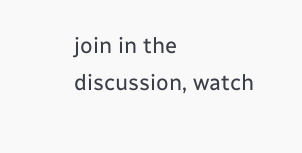join in the discussion, watch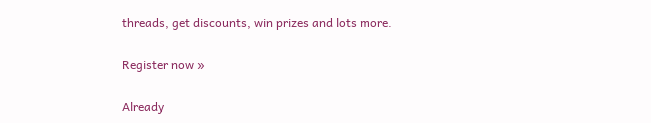threads, get discounts, win prizes and lots more.

Register now »

Already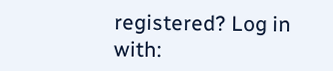registered? Log in with: